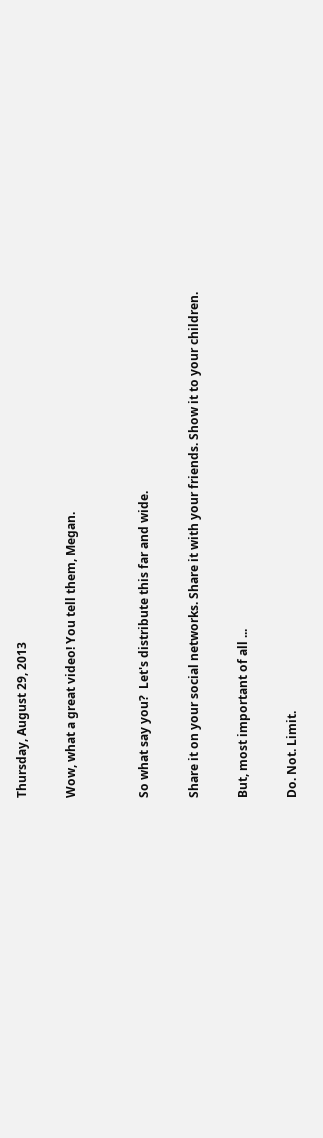Thursday, August 29, 2013

Wow, what a great video! You tell them, Megan.


So what say you?  Let's distribute this far and wide.

Share it on your social networks. Share it with your friends. Show it to your children.

But, most important of all ...

Do. Not. Limit.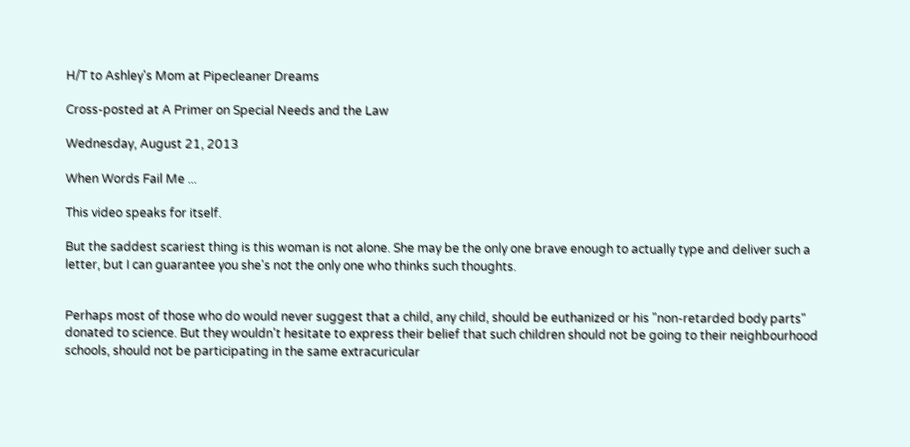H/T to Ashley's Mom at Pipecleaner Dreams

Cross-posted at A Primer on Special Needs and the Law

Wednesday, August 21, 2013

When Words Fail Me ...

This video speaks for itself.

But the saddest scariest thing is this woman is not alone. She may be the only one brave enough to actually type and deliver such a letter, but I can guarantee you she's not the only one who thinks such thoughts.


Perhaps most of those who do would never suggest that a child, any child, should be euthanized or his "non-retarded body parts" donated to science. But they wouldn't hesitate to express their belief that such children should not be going to their neighbourhood schools, should not be participating in the same extracuricular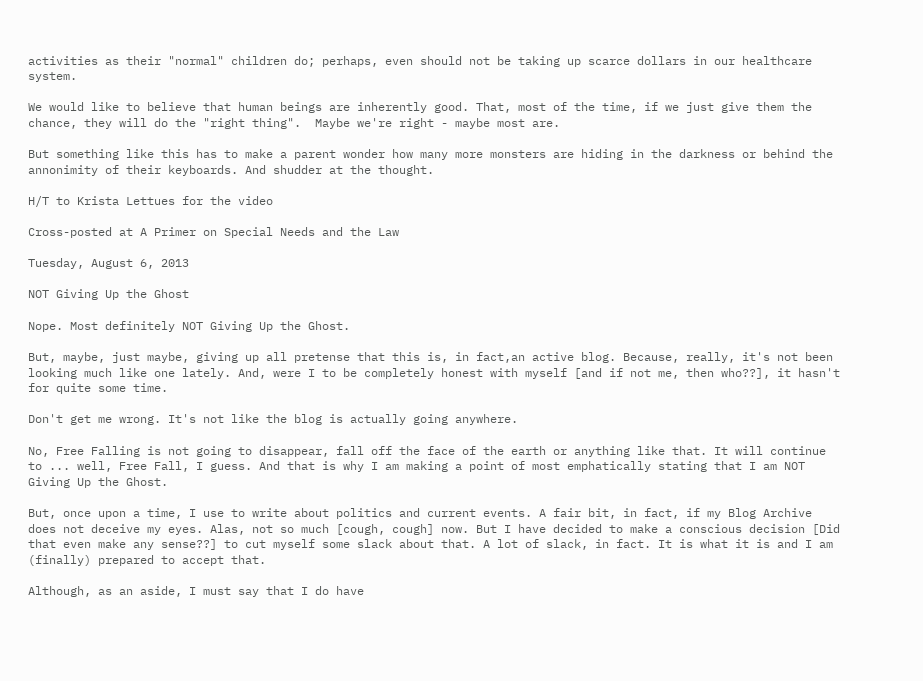activities as their "normal" children do; perhaps, even should not be taking up scarce dollars in our healthcare system.

We would like to believe that human beings are inherently good. That, most of the time, if we just give them the chance, they will do the "right thing".  Maybe we're right - maybe most are.

But something like this has to make a parent wonder how many more monsters are hiding in the darkness or behind the annonimity of their keyboards. And shudder at the thought.

H/T to Krista Lettues for the video

Cross-posted at A Primer on Special Needs and the Law

Tuesday, August 6, 2013

NOT Giving Up the Ghost

Nope. Most definitely NOT Giving Up the Ghost.

But, maybe, just maybe, giving up all pretense that this is, in fact,an active blog. Because, really, it's not been looking much like one lately. And, were I to be completely honest with myself [and if not me, then who??], it hasn't for quite some time.

Don't get me wrong. It's not like the blog is actually going anywhere.

No, Free Falling is not going to disappear, fall off the face of the earth or anything like that. It will continue to ... well, Free Fall, I guess. And that is why I am making a point of most emphatically stating that I am NOT Giving Up the Ghost.

But, once upon a time, I use to write about politics and current events. A fair bit, in fact, if my Blog Archive does not deceive my eyes. Alas, not so much [cough, cough] now. But I have decided to make a conscious decision [Did that even make any sense??] to cut myself some slack about that. A lot of slack, in fact. It is what it is and I am (finally) prepared to accept that.

Although, as an aside, I must say that I do have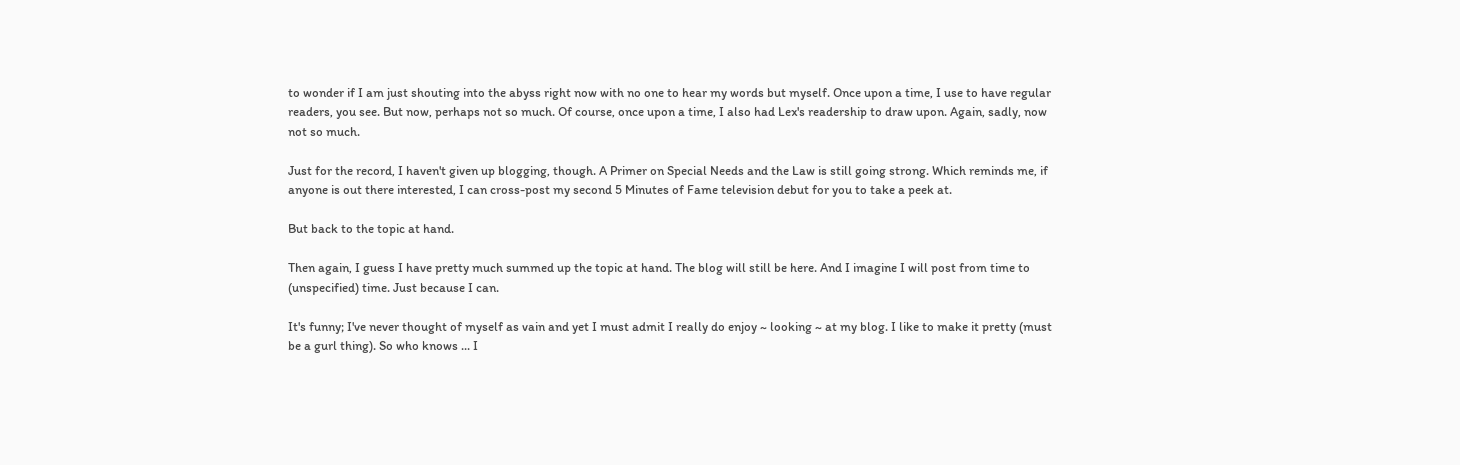to wonder if I am just shouting into the abyss right now with no one to hear my words but myself. Once upon a time, I use to have regular readers, you see. But now, perhaps not so much. Of course, once upon a time, I also had Lex's readership to draw upon. Again, sadly, now not so much.

Just for the record, I haven't given up blogging, though. A Primer on Special Needs and the Law is still going strong. Which reminds me, if anyone is out there interested, I can cross-post my second 5 Minutes of Fame television debut for you to take a peek at.

But back to the topic at hand.

Then again, I guess I have pretty much summed up the topic at hand. The blog will still be here. And I imagine I will post from time to (unspecified) time. Just because I can.

It's funny; I've never thought of myself as vain and yet I must admit I really do enjoy ~ looking ~ at my blog. I like to make it pretty (must be a gurl thing). So who knows ... I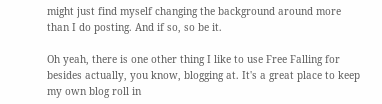might just find myself changing the background around more than I do posting. And if so, so be it.

Oh yeah, there is one other thing I like to use Free Falling for besides actually, you know, blogging at. It's a great place to keep my own blog roll in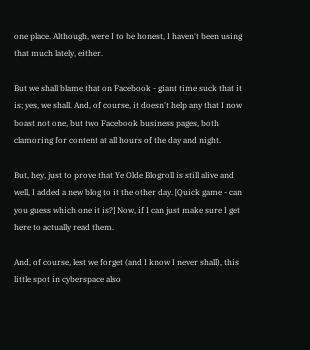one place. Although, were I to be honest, I haven't been using that much lately, either.

But we shall blame that on Facebook - giant time suck that it is; yes, we shall. And, of course, it doesn't help any that I now boast not one, but two Facebook business pages, both clamoring for content at all hours of the day and night.

But, hey, just to prove that Ye Olde Blogroll is still alive and well, I added a new blog to it the other day. [Quick game - can you guess which one it is?] Now, if I can just make sure I get here to actually read them.

And, of course, lest we forget (and I know I never shall), this little spot in cyberspace also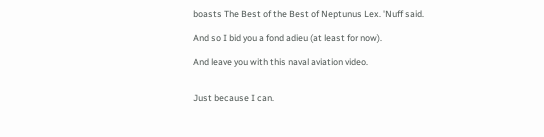boasts The Best of the Best of Neptunus Lex. 'Nuff said.

And so I bid you a fond adieu (at least for now).

And leave you with this naval aviation video.


Just because I can.